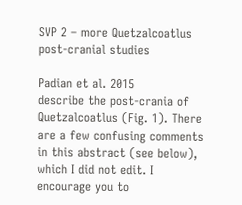SVP 2 – more Quetzalcoatlus post-cranial studies

Padian et al. 2015
describe the post-crania of Quetzalcoatlus (Fig. 1). There are a few confusing comments in this abstract (see below), which I did not edit. I encourage you to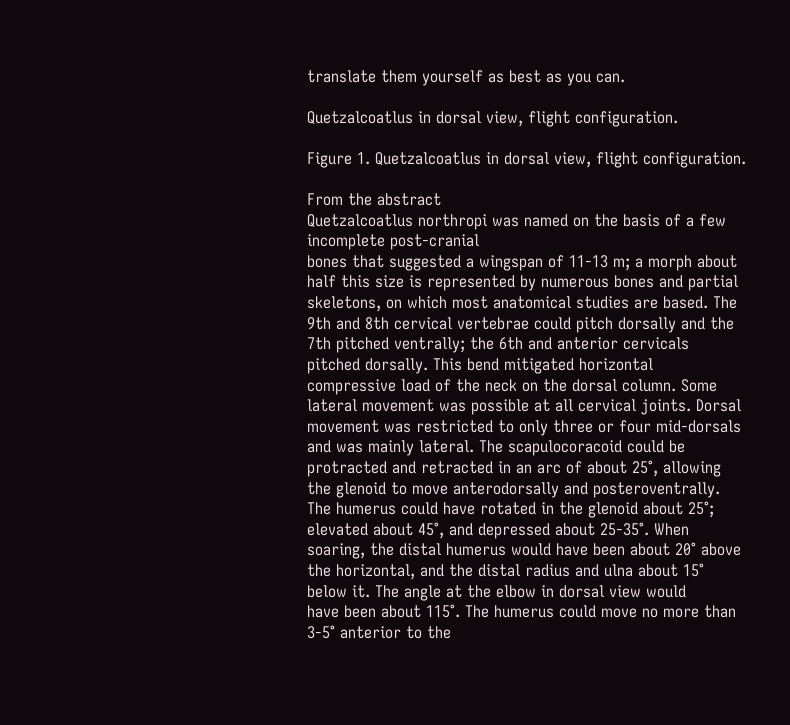translate them yourself as best as you can.

Quetzalcoatlus in dorsal view, flight configuration.

Figure 1. Quetzalcoatlus in dorsal view, flight configuration.

From the abstract
Quetzalcoatlus northropi was named on the basis of a few incomplete post-cranial
bones that suggested a wingspan of 11-13 m; a morph about half this size is represented by numerous bones and partial skeletons, on which most anatomical studies are based. The 9th and 8th cervical vertebrae could pitch dorsally and the 7th pitched ventrally; the 6th and anterior cervicals pitched dorsally. This bend mitigated horizontal compressive load of the neck on the dorsal column. Some lateral movement was possible at all cervical joints. Dorsal movement was restricted to only three or four mid-dorsals and was mainly lateral. The scapulocoracoid could be protracted and retracted in an arc of about 25°, allowing the glenoid to move anterodorsally and posteroventrally. The humerus could have rotated in the glenoid about 25°; elevated about 45°, and depressed about 25-35°. When soaring, the distal humerus would have been about 20° above the horizontal, and the distal radius and ulna about 15° below it. The angle at the elbow in dorsal view would
have been about 115°. The humerus could move no more than 3-5° anterior to the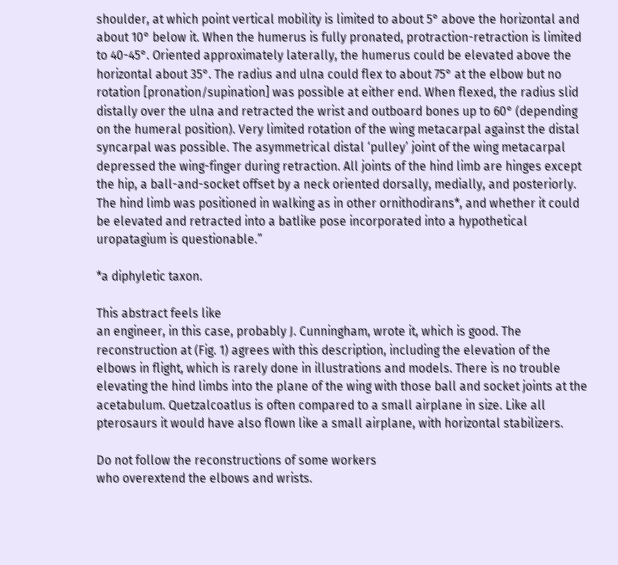shoulder, at which point vertical mobility is limited to about 5° above the horizontal and about 10° below it. When the humerus is fully pronated, protraction-retraction is limited to 40-45°. Oriented approximately laterally, the humerus could be elevated above the horizontal about 35°. The radius and ulna could flex to about 75° at the elbow but no rotation [pronation/supination] was possible at either end. When flexed, the radius slid distally over the ulna and retracted the wrist and outboard bones up to 60° (depending on the humeral position). Very limited rotation of the wing metacarpal against the distal syncarpal was possible. The asymmetrical distal ‘pulley’ joint of the wing metacarpal depressed the wing-finger during retraction. All joints of the hind limb are hinges except the hip, a ball-and-socket offset by a neck oriented dorsally, medially, and posteriorly. The hind limb was positioned in walking as in other ornithodirans*, and whether it could be elevated and retracted into a batlike pose incorporated into a hypothetical uropatagium is questionable.”

*a diphyletic taxon.

This abstract feels like
an engineer, in this case, probably J. Cunningham, wrote it, which is good. The reconstruction at (Fig. 1) agrees with this description, including the elevation of the elbows in flight, which is rarely done in illustrations and models. There is no trouble elevating the hind limbs into the plane of the wing with those ball and socket joints at the acetabulum. Quetzalcoatlus is often compared to a small airplane in size. Like all pterosaurs it would have also flown like a small airplane, with horizontal stabilizers.

Do not follow the reconstructions of some workers
who overextend the elbows and wrists.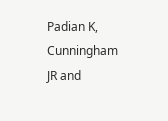Padian K, Cunningham JR and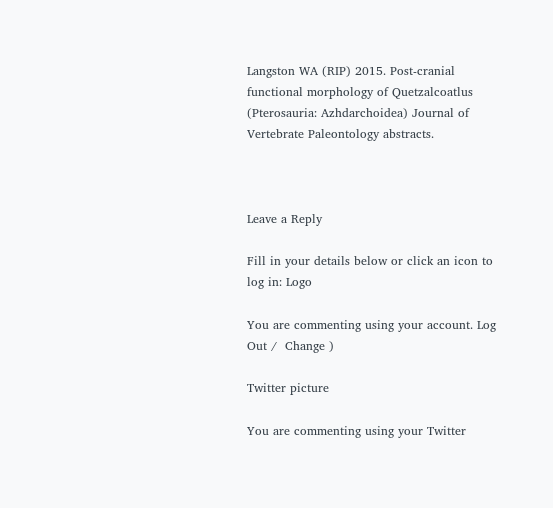Langston WA (RIP) 2015. Post-cranial functional morphology of Quetzalcoatlus (Pterosauria: Azhdarchoidea) Journal of Vertebrate Paleontology abstracts.



Leave a Reply

Fill in your details below or click an icon to log in: Logo

You are commenting using your account. Log Out /  Change )

Twitter picture

You are commenting using your Twitter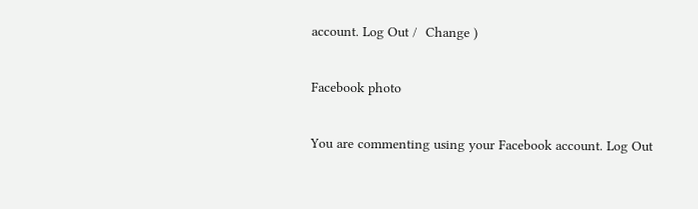account. Log Out /  Change )

Facebook photo

You are commenting using your Facebook account. Log Out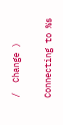/  Change )

Connecting to %s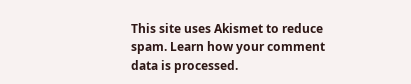This site uses Akismet to reduce spam. Learn how your comment data is processed.